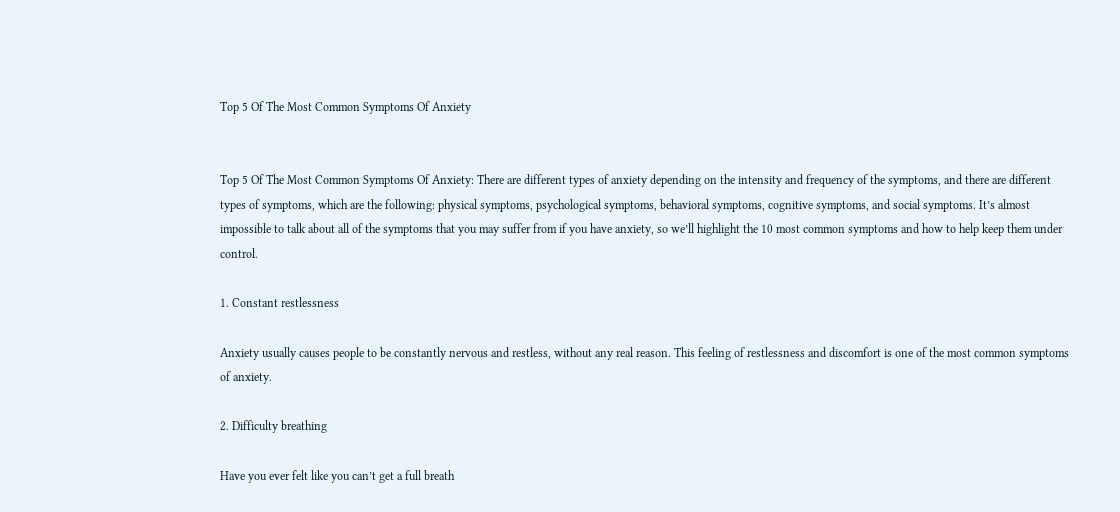Top 5 Of The Most Common Symptoms Of Anxiety


Top 5 Of The Most Common Symptoms Of Anxiety: There are different types of anxiety depending on the intensity and frequency of the symptoms, and there are different types of symptoms, which are the following: physical symptoms, psychological symptoms, behavioral symptoms, cognitive symptoms, and social symptoms. It’s almost impossible to talk about all of the symptoms that you may suffer from if you have anxiety, so we’ll highlight the 10 most common symptoms and how to help keep them under control.

1. Constant restlessness

Anxiety usually causes people to be constantly nervous and restless, without any real reason. This feeling of restlessness and discomfort is one of the most common symptoms of anxiety.

2. Difficulty breathing

Have you ever felt like you can’t get a full breath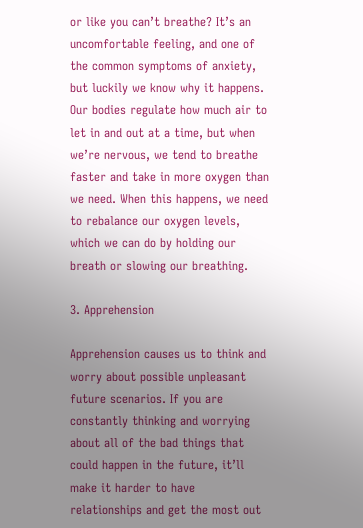or like you can’t breathe? It’s an uncomfortable feeling, and one of the common symptoms of anxiety, but luckily we know why it happens. Our bodies regulate how much air to let in and out at a time, but when we’re nervous, we tend to breathe faster and take in more oxygen than we need. When this happens, we need to rebalance our oxygen levels, which we can do by holding our breath or slowing our breathing.

3. Apprehension

Apprehension causes us to think and worry about possible unpleasant future scenarios. If you are constantly thinking and worrying about all of the bad things that could happen in the future, it’ll make it harder to have relationships and get the most out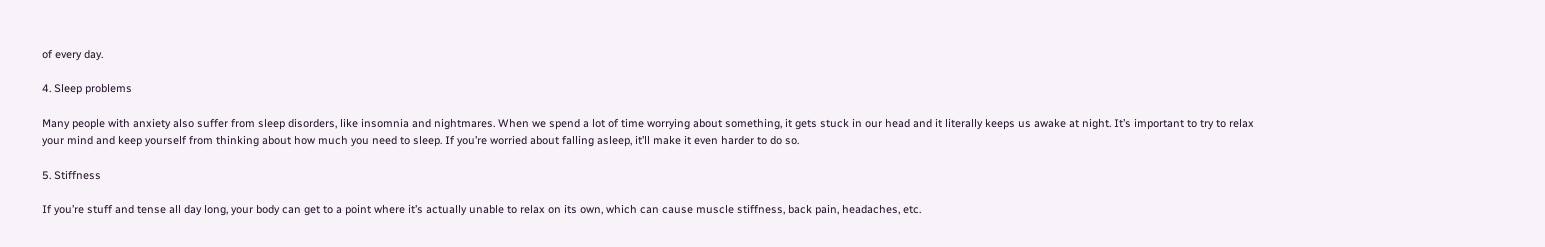of every day.

4. Sleep problems

Many people with anxiety also suffer from sleep disorders, like insomnia and nightmares. When we spend a lot of time worrying about something, it gets stuck in our head and it literally keeps us awake at night. It’s important to try to relax your mind and keep yourself from thinking about how much you need to sleep. If you’re worried about falling asleep, it’ll make it even harder to do so.

5. Stiffness

If you’re stuff and tense all day long, your body can get to a point where it’s actually unable to relax on its own, which can cause muscle stiffness, back pain, headaches, etc.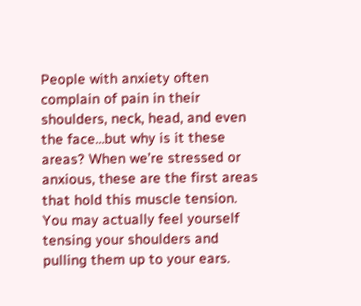People with anxiety often complain of pain in their shoulders, neck, head, and even the face…but why is it these areas? When we’re stressed or anxious, these are the first areas that hold this muscle tension. You may actually feel yourself tensing your shoulders and pulling them up to your ears.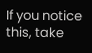If you notice this, take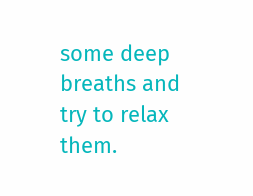some deep breaths and try to relax them.